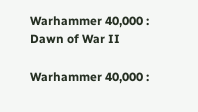Warhammer 40,000 : Dawn of War II

Warhammer 40,000 :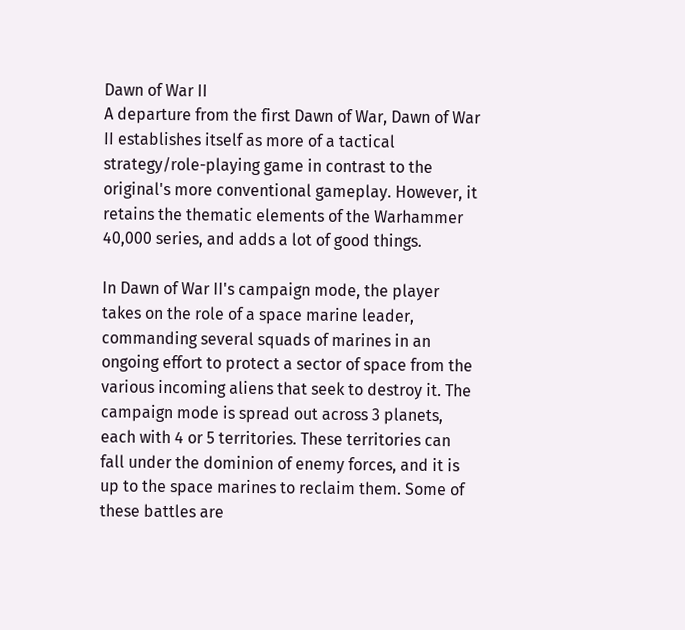Dawn of War II
A departure from the first Dawn of War, Dawn of War II establishes itself as more of a tactical strategy/role-playing game in contrast to the original's more conventional gameplay. However, it retains the thematic elements of the Warhammer 40,000 series, and adds a lot of good things.

In Dawn of War II's campaign mode, the player takes on the role of a space marine leader, commanding several squads of marines in an ongoing effort to protect a sector of space from the various incoming aliens that seek to destroy it. The campaign mode is spread out across 3 planets, each with 4 or 5 territories. These territories can fall under the dominion of enemy forces, and it is up to the space marines to reclaim them. Some of these battles are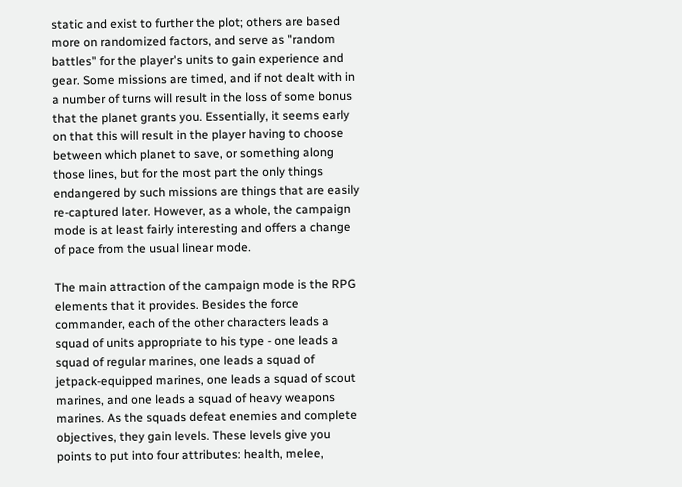static and exist to further the plot; others are based more on randomized factors, and serve as "random battles" for the player's units to gain experience and gear. Some missions are timed, and if not dealt with in a number of turns will result in the loss of some bonus that the planet grants you. Essentially, it seems early on that this will result in the player having to choose between which planet to save, or something along those lines, but for the most part the only things endangered by such missions are things that are easily re-captured later. However, as a whole, the campaign mode is at least fairly interesting and offers a change of pace from the usual linear mode.

The main attraction of the campaign mode is the RPG elements that it provides. Besides the force commander, each of the other characters leads a squad of units appropriate to his type - one leads a squad of regular marines, one leads a squad of jetpack-equipped marines, one leads a squad of scout marines, and one leads a squad of heavy weapons marines. As the squads defeat enemies and complete objectives, they gain levels. These levels give you points to put into four attributes: health, melee,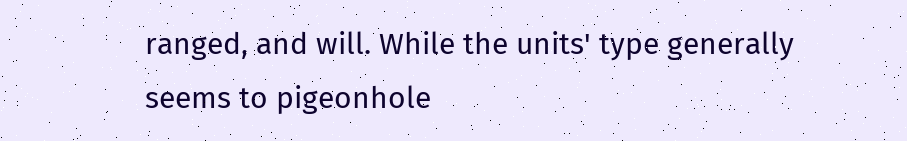ranged, and will. While the units' type generally seems to pigeonhole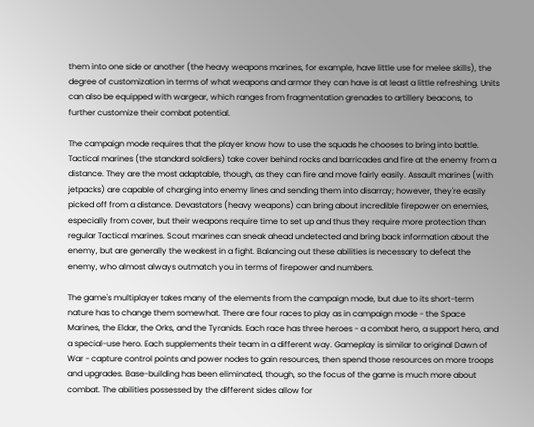them into one side or another (the heavy weapons marines, for example, have little use for melee skills), the degree of customization in terms of what weapons and armor they can have is at least a little refreshing. Units can also be equipped with wargear, which ranges from fragmentation grenades to artillery beacons, to further customize their combat potential.

The campaign mode requires that the player know how to use the squads he chooses to bring into battle. Tactical marines (the standard soldiers) take cover behind rocks and barricades and fire at the enemy from a distance. They are the most adaptable, though, as they can fire and move fairly easily. Assault marines (with jetpacks) are capable of charging into enemy lines and sending them into disarray; however, they're easily picked off from a distance. Devastators (heavy weapons) can bring about incredible firepower on enemies, especially from cover, but their weapons require time to set up and thus they require more protection than regular Tactical marines. Scout marines can sneak ahead undetected and bring back information about the enemy, but are generally the weakest in a fight. Balancing out these abilities is necessary to defeat the enemy, who almost always outmatch you in terms of firepower and numbers.

The game's multiplayer takes many of the elements from the campaign mode, but due to its short-term nature has to change them somewhat. There are four races to play as in campaign mode - the Space Marines, the Eldar, the Orks, and the Tyranids. Each race has three heroes - a combat hero, a support hero, and a special-use hero. Each supplements their team in a different way. Gameplay is similar to original Dawn of War - capture control points and power nodes to gain resources, then spend those resources on more troops and upgrades. Base-building has been eliminated, though, so the focus of the game is much more about combat. The abilities possessed by the different sides allow for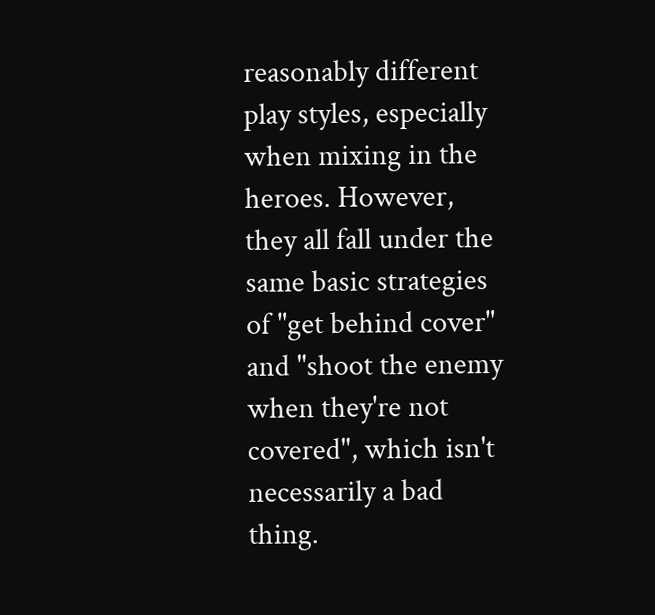reasonably different play styles, especially when mixing in the heroes. However, they all fall under the same basic strategies of "get behind cover" and "shoot the enemy when they're not covered", which isn't necessarily a bad thing.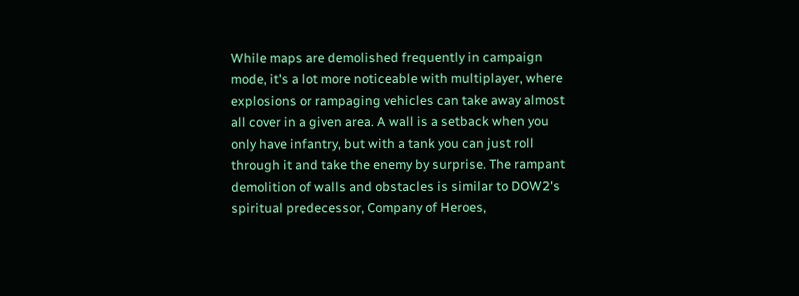While maps are demolished frequently in campaign mode, it's a lot more noticeable with multiplayer, where explosions or rampaging vehicles can take away almost all cover in a given area. A wall is a setback when you only have infantry, but with a tank you can just roll through it and take the enemy by surprise. The rampant demolition of walls and obstacles is similar to DOW2's spiritual predecessor, Company of Heroes,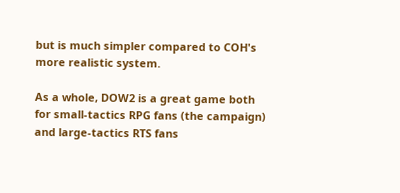but is much simpler compared to COH's more realistic system.

As a whole, DOW2 is a great game both for small-tactics RPG fans (the campaign) and large-tactics RTS fans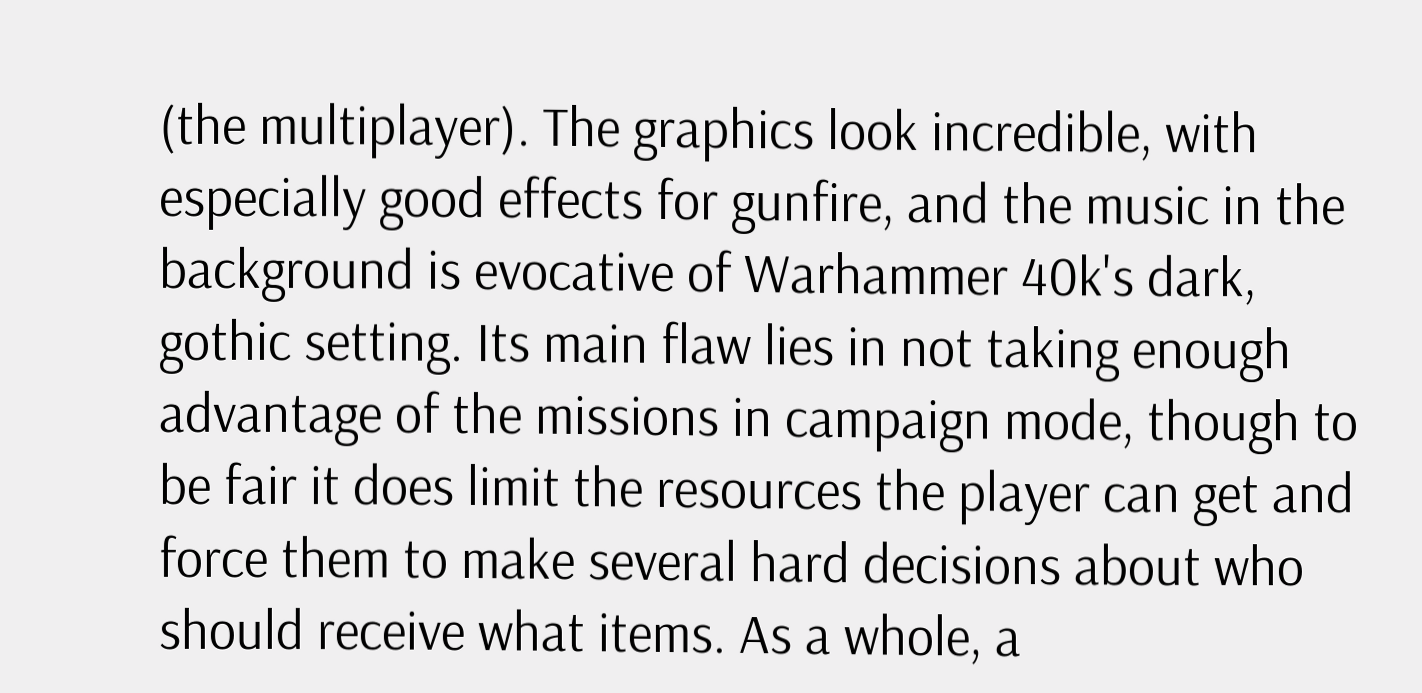(the multiplayer). The graphics look incredible, with especially good effects for gunfire, and the music in the background is evocative of Warhammer 40k's dark, gothic setting. Its main flaw lies in not taking enough advantage of the missions in campaign mode, though to be fair it does limit the resources the player can get and force them to make several hard decisions about who should receive what items. As a whole, a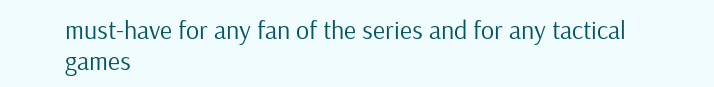must-have for any fan of the series and for any tactical games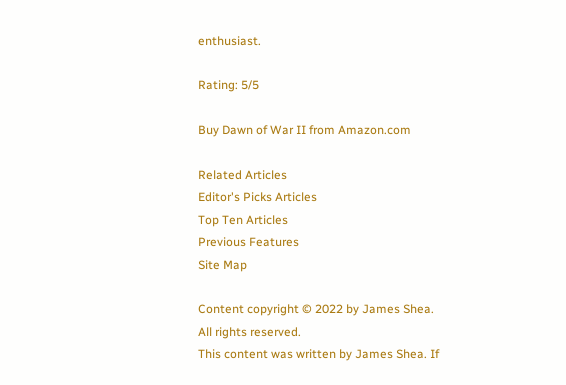enthusiast.

Rating: 5/5

Buy Dawn of War II from Amazon.com

Related Articles
Editor's Picks Articles
Top Ten Articles
Previous Features
Site Map

Content copyright © 2022 by James Shea. All rights reserved.
This content was written by James Shea. If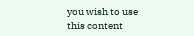you wish to use this content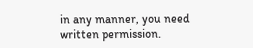in any manner, you need written permission.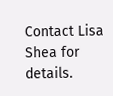Contact Lisa Shea for details.